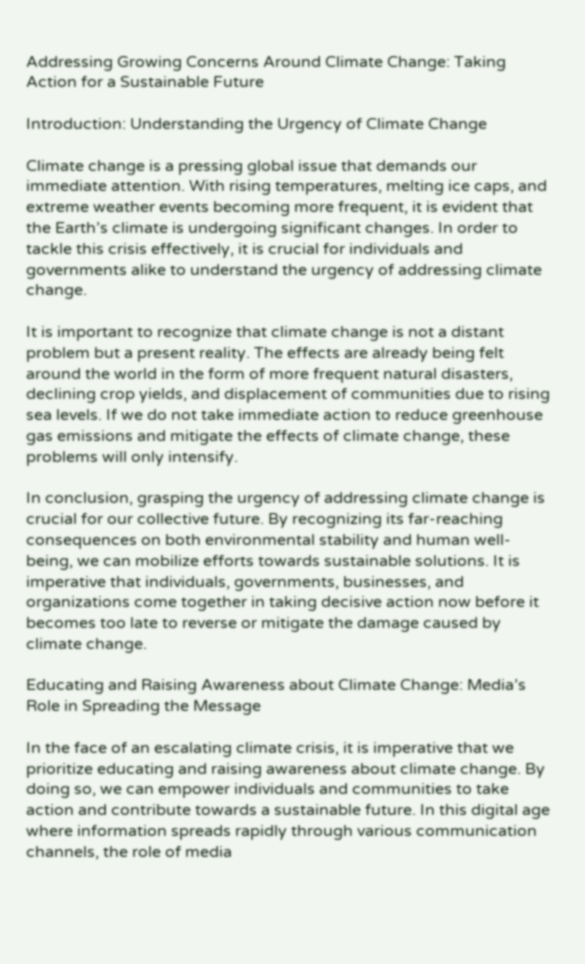Addressing Growing Concerns Around Climate Change: Taking Action for a Sustainable Future

Introduction: Understanding the Urgency of Climate Change

Climate change is a pressing global issue that demands our immediate attention. With rising temperatures, melting ice caps, and extreme weather events becoming more frequent, it is evident that the Earth’s climate is undergoing significant changes. In order to tackle this crisis effectively, it is crucial for individuals and governments alike to understand the urgency of addressing climate change.

It is important to recognize that climate change is not a distant problem but a present reality. The effects are already being felt around the world in the form of more frequent natural disasters, declining crop yields, and displacement of communities due to rising sea levels. If we do not take immediate action to reduce greenhouse gas emissions and mitigate the effects of climate change, these problems will only intensify.

In conclusion, grasping the urgency of addressing climate change is crucial for our collective future. By recognizing its far-reaching consequences on both environmental stability and human well-being, we can mobilize efforts towards sustainable solutions. It is imperative that individuals, governments, businesses, and organizations come together in taking decisive action now before it becomes too late to reverse or mitigate the damage caused by climate change.

Educating and Raising Awareness about Climate Change: Media’s Role in Spreading the Message

In the face of an escalating climate crisis, it is imperative that we prioritize educating and raising awareness about climate change. By doing so, we can empower individuals and communities to take action and contribute towards a sustainable future. In this digital age where information spreads rapidly through various communication channels, the role of media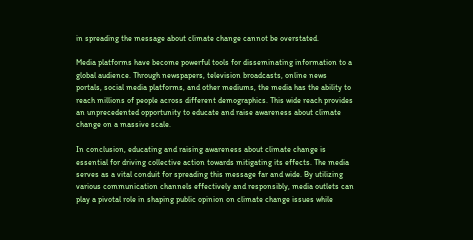in spreading the message about climate change cannot be overstated.

Media platforms have become powerful tools for disseminating information to a global audience. Through newspapers, television broadcasts, online news portals, social media platforms, and other mediums, the media has the ability to reach millions of people across different demographics. This wide reach provides an unprecedented opportunity to educate and raise awareness about climate change on a massive scale.

In conclusion, educating and raising awareness about climate change is essential for driving collective action towards mitigating its effects. The media serves as a vital conduit for spreading this message far and wide. By utilizing various communication channels effectively and responsibly, media outlets can play a pivotal role in shaping public opinion on climate change issues while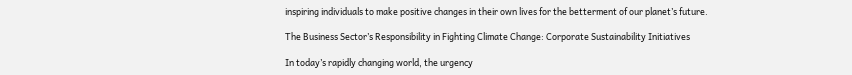inspiring individuals to make positive changes in their own lives for the betterment of our planet’s future.

The Business Sector’s Responsibility in Fighting Climate Change: Corporate Sustainability Initiatives

In today’s rapidly changing world, the urgency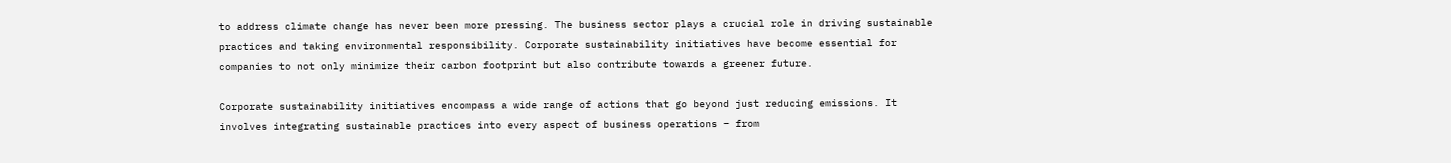to address climate change has never been more pressing. The business sector plays a crucial role in driving sustainable practices and taking environmental responsibility. Corporate sustainability initiatives have become essential for companies to not only minimize their carbon footprint but also contribute towards a greener future.

Corporate sustainability initiatives encompass a wide range of actions that go beyond just reducing emissions. It involves integrating sustainable practices into every aspect of business operations – from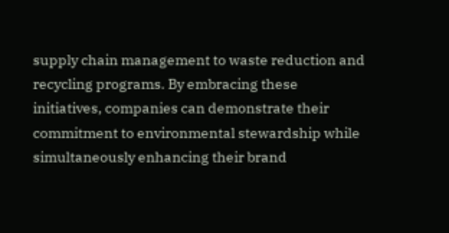supply chain management to waste reduction and recycling programs. By embracing these initiatives, companies can demonstrate their commitment to environmental stewardship while simultaneously enhancing their brand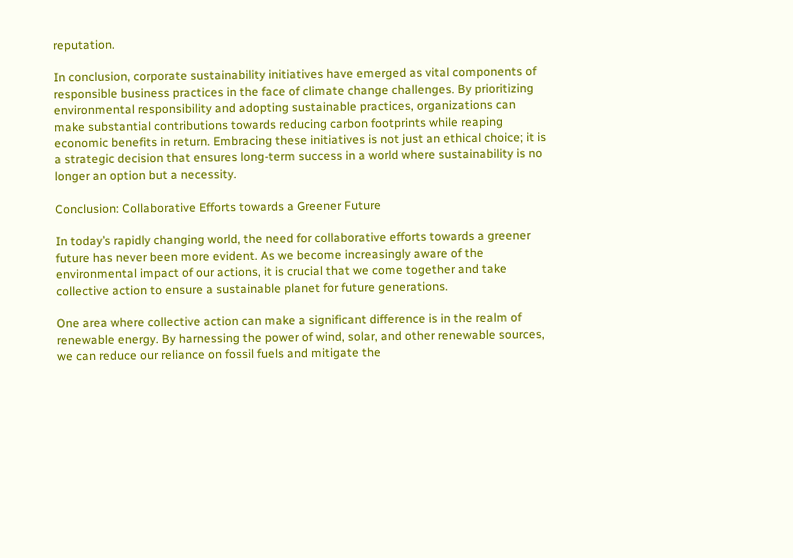reputation.

In conclusion, corporate sustainability initiatives have emerged as vital components of responsible business practices in the face of climate change challenges. By prioritizing environmental responsibility and adopting sustainable practices, organizations can make substantial contributions towards reducing carbon footprints while reaping economic benefits in return. Embracing these initiatives is not just an ethical choice; it is a strategic decision that ensures long-term success in a world where sustainability is no longer an option but a necessity.

Conclusion: Collaborative Efforts towards a Greener Future

In today’s rapidly changing world, the need for collaborative efforts towards a greener future has never been more evident. As we become increasingly aware of the environmental impact of our actions, it is crucial that we come together and take collective action to ensure a sustainable planet for future generations.

One area where collective action can make a significant difference is in the realm of renewable energy. By harnessing the power of wind, solar, and other renewable sources, we can reduce our reliance on fossil fuels and mitigate the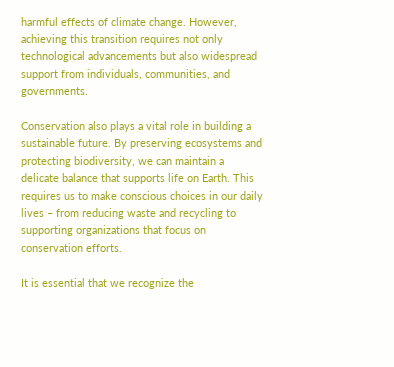harmful effects of climate change. However, achieving this transition requires not only technological advancements but also widespread support from individuals, communities, and governments.

Conservation also plays a vital role in building a sustainable future. By preserving ecosystems and protecting biodiversity, we can maintain a delicate balance that supports life on Earth. This requires us to make conscious choices in our daily lives – from reducing waste and recycling to supporting organizations that focus on conservation efforts.

It is essential that we recognize the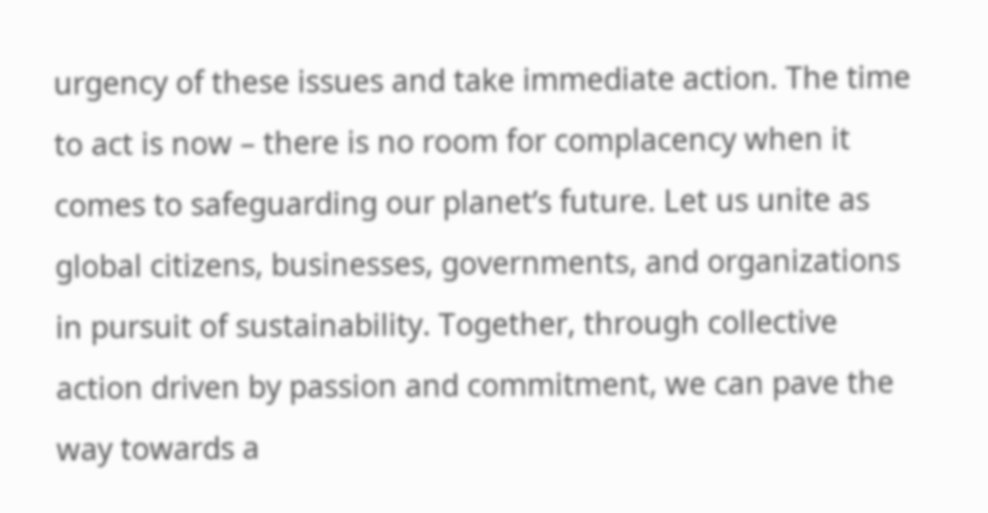urgency of these issues and take immediate action. The time to act is now – there is no room for complacency when it comes to safeguarding our planet’s future. Let us unite as global citizens, businesses, governments, and organizations in pursuit of sustainability. Together, through collective action driven by passion and commitment, we can pave the way towards a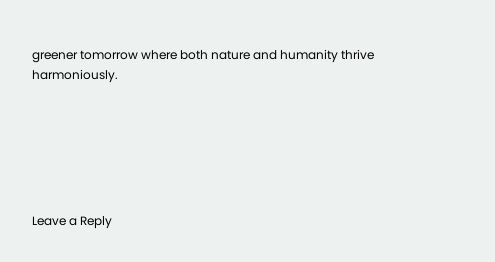greener tomorrow where both nature and humanity thrive harmoniously.






Leave a Reply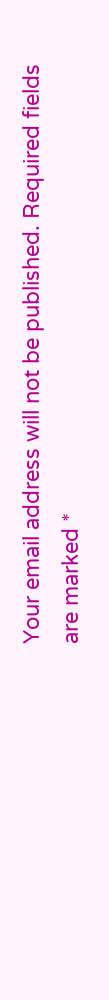Your email address will not be published. Required fields are marked *